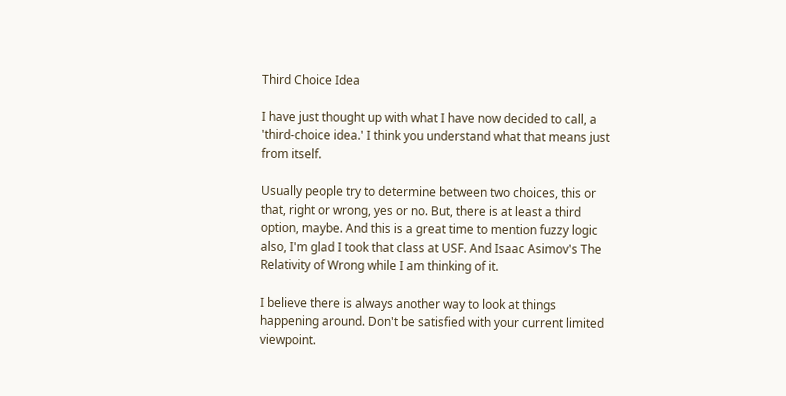Third Choice Idea

I have just thought up with what I have now decided to call, a 'third-choice idea.' I think you understand what that means just from itself.

Usually people try to determine between two choices, this or that, right or wrong, yes or no. But, there is at least a third option, maybe. And this is a great time to mention fuzzy logic also, I'm glad I took that class at USF. And Isaac Asimov's The Relativity of Wrong while I am thinking of it.

I believe there is always another way to look at things happening around. Don't be satisfied with your current limited viewpoint.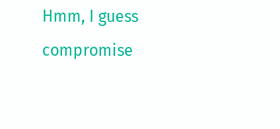Hmm, I guess compromise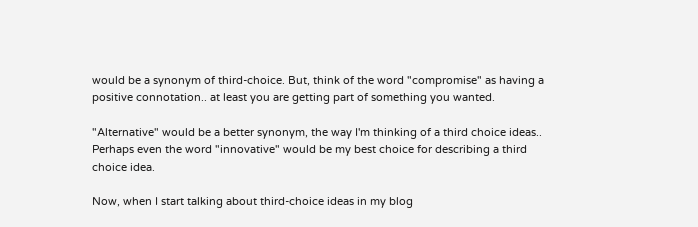would be a synonym of third-choice. But, think of the word "compromise" as having a positive connotation.. at least you are getting part of something you wanted.

"Alternative" would be a better synonym, the way I'm thinking of a third choice ideas.. Perhaps even the word "innovative" would be my best choice for describing a third choice idea.

Now, when I start talking about third-choice ideas in my blog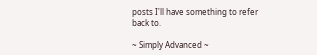posts I'll have something to refer back to.

~ Simply Advanced ~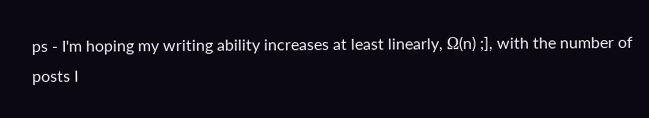ps - I'm hoping my writing ability increases at least linearly, Ω(n) ;], with the number of posts I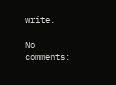write.

No comments: